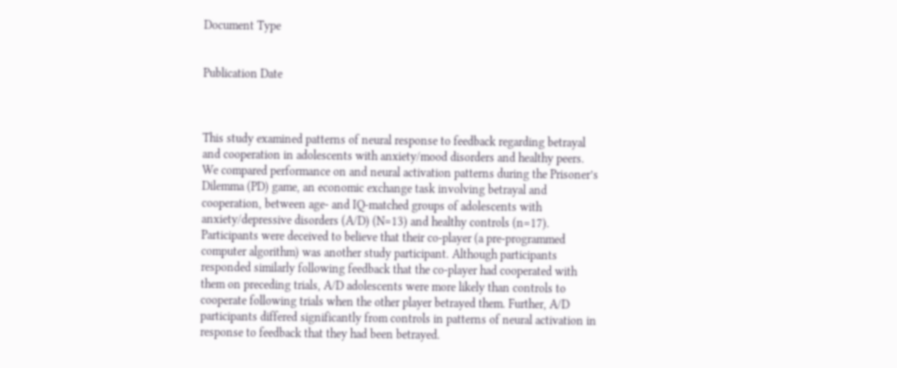Document Type


Publication Date



This study examined patterns of neural response to feedback regarding betrayal and cooperation in adolescents with anxiety/mood disorders and healthy peers. We compared performance on and neural activation patterns during the Prisoner’s Dilemma (PD) game, an economic exchange task involving betrayal and cooperation, between age- and IQ-matched groups of adolescents with anxiety/depressive disorders (A/D) (N=13) and healthy controls (n=17). Participants were deceived to believe that their co-player (a pre-programmed computer algorithm) was another study participant. Although participants responded similarly following feedback that the co-player had cooperated with them on preceding trials, A/D adolescents were more likely than controls to cooperate following trials when the other player betrayed them. Further, A/D participants differed significantly from controls in patterns of neural activation in response to feedback that they had been betrayed.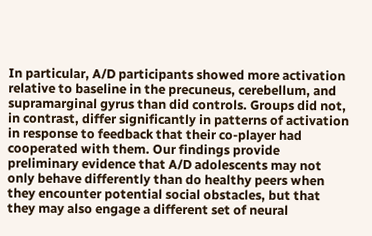In particular, A/D participants showed more activation relative to baseline in the precuneus, cerebellum, and supramarginal gyrus than did controls. Groups did not, in contrast, differ significantly in patterns of activation in response to feedback that their co-player had cooperated with them. Our findings provide preliminary evidence that A/D adolescents may not only behave differently than do healthy peers when they encounter potential social obstacles, but that they may also engage a different set of neural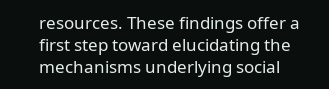resources. These findings offer a first step toward elucidating the mechanisms underlying social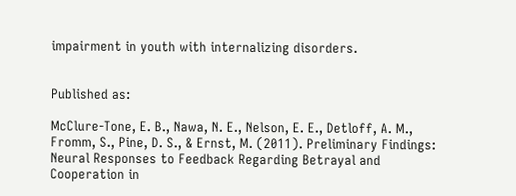impairment in youth with internalizing disorders.


Published as:

McClure-Tone, E. B., Nawa, N. E., Nelson, E. E., Detloff, A. M., Fromm, S., Pine, D. S., & Ernst, M. (2011). Preliminary Findings: Neural Responses to Feedback Regarding Betrayal and Cooperation in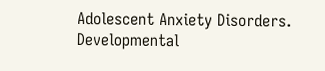Adolescent Anxiety Disorders. Developmental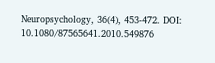Neuropsychology, 36(4), 453-472. DOI: 10.1080/87565641.2010.549876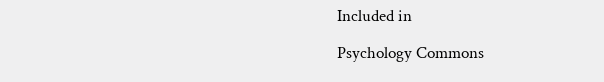Included in

Psychology Commons